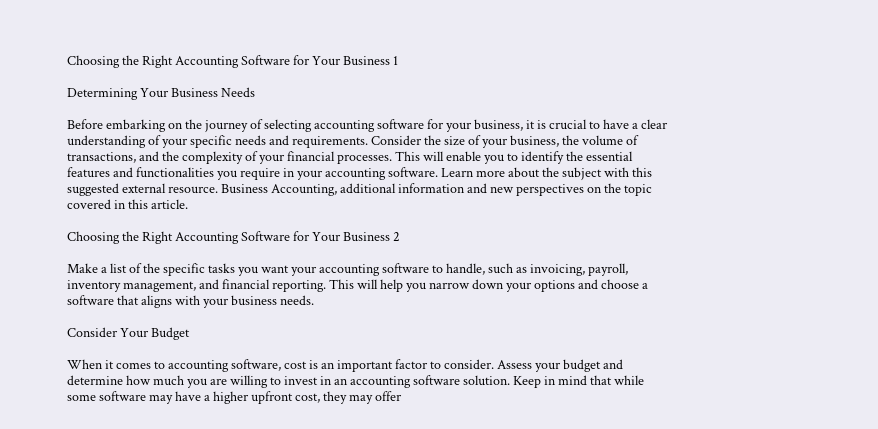Choosing the Right Accounting Software for Your Business 1

Determining Your Business Needs

Before embarking on the journey of selecting accounting software for your business, it is crucial to have a clear understanding of your specific needs and requirements. Consider the size of your business, the volume of transactions, and the complexity of your financial processes. This will enable you to identify the essential features and functionalities you require in your accounting software. Learn more about the subject with this suggested external resource. Business Accounting, additional information and new perspectives on the topic covered in this article.

Choosing the Right Accounting Software for Your Business 2

Make a list of the specific tasks you want your accounting software to handle, such as invoicing, payroll, inventory management, and financial reporting. This will help you narrow down your options and choose a software that aligns with your business needs.

Consider Your Budget

When it comes to accounting software, cost is an important factor to consider. Assess your budget and determine how much you are willing to invest in an accounting software solution. Keep in mind that while some software may have a higher upfront cost, they may offer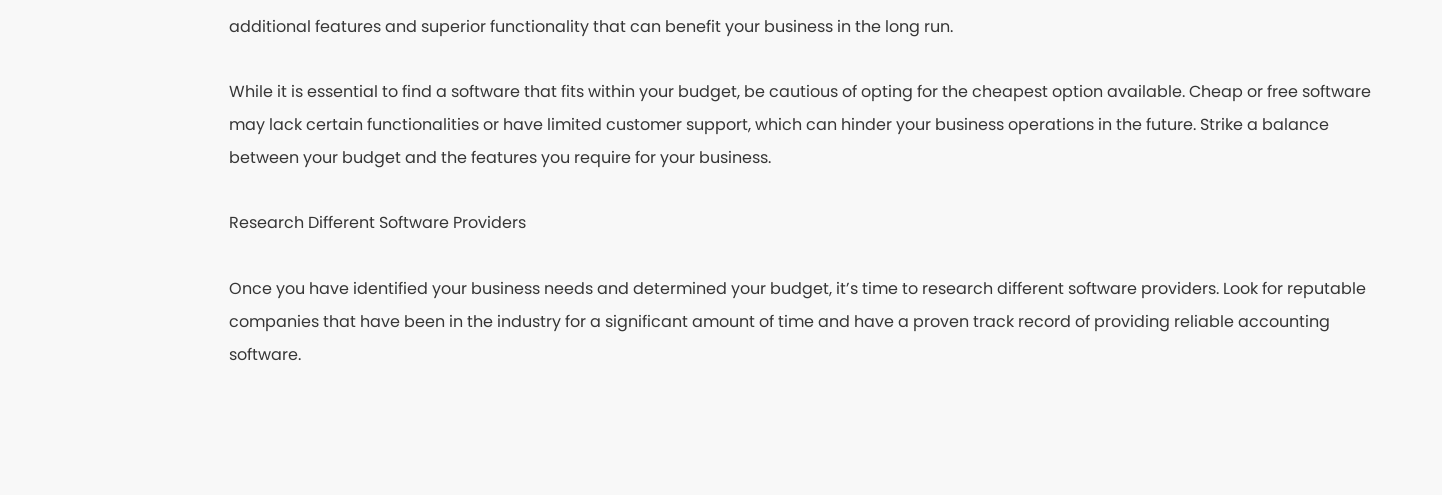additional features and superior functionality that can benefit your business in the long run.

While it is essential to find a software that fits within your budget, be cautious of opting for the cheapest option available. Cheap or free software may lack certain functionalities or have limited customer support, which can hinder your business operations in the future. Strike a balance between your budget and the features you require for your business.

Research Different Software Providers

Once you have identified your business needs and determined your budget, it’s time to research different software providers. Look for reputable companies that have been in the industry for a significant amount of time and have a proven track record of providing reliable accounting software.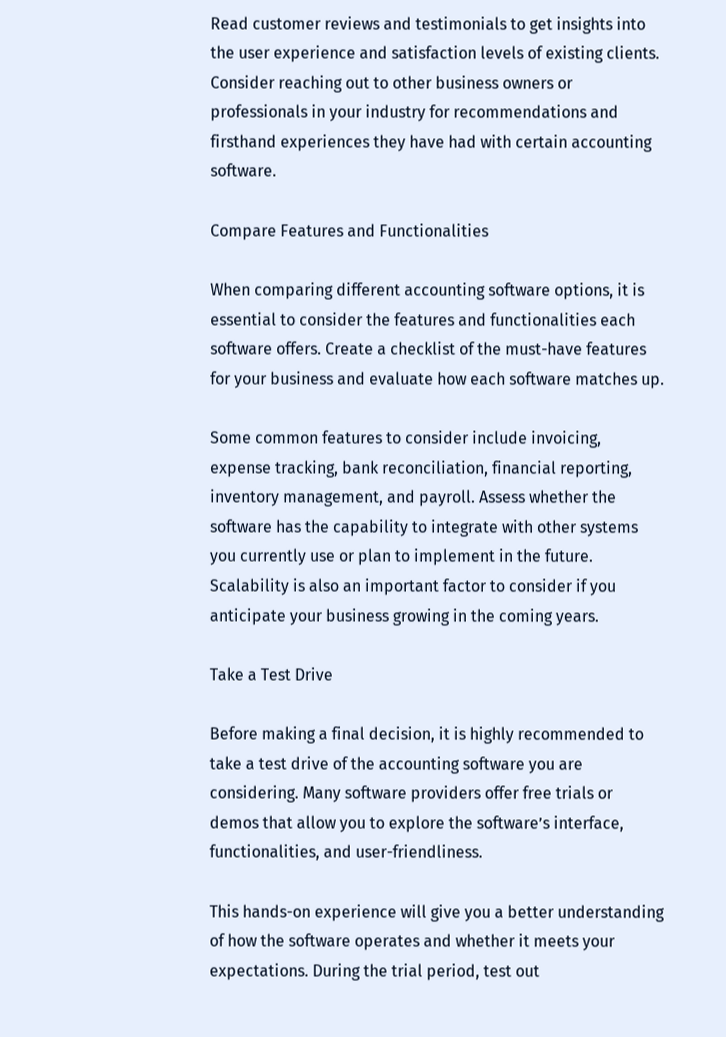Read customer reviews and testimonials to get insights into the user experience and satisfaction levels of existing clients. Consider reaching out to other business owners or professionals in your industry for recommendations and firsthand experiences they have had with certain accounting software.

Compare Features and Functionalities

When comparing different accounting software options, it is essential to consider the features and functionalities each software offers. Create a checklist of the must-have features for your business and evaluate how each software matches up.

Some common features to consider include invoicing, expense tracking, bank reconciliation, financial reporting, inventory management, and payroll. Assess whether the software has the capability to integrate with other systems you currently use or plan to implement in the future. Scalability is also an important factor to consider if you anticipate your business growing in the coming years.

Take a Test Drive

Before making a final decision, it is highly recommended to take a test drive of the accounting software you are considering. Many software providers offer free trials or demos that allow you to explore the software’s interface, functionalities, and user-friendliness.

This hands-on experience will give you a better understanding of how the software operates and whether it meets your expectations. During the trial period, test out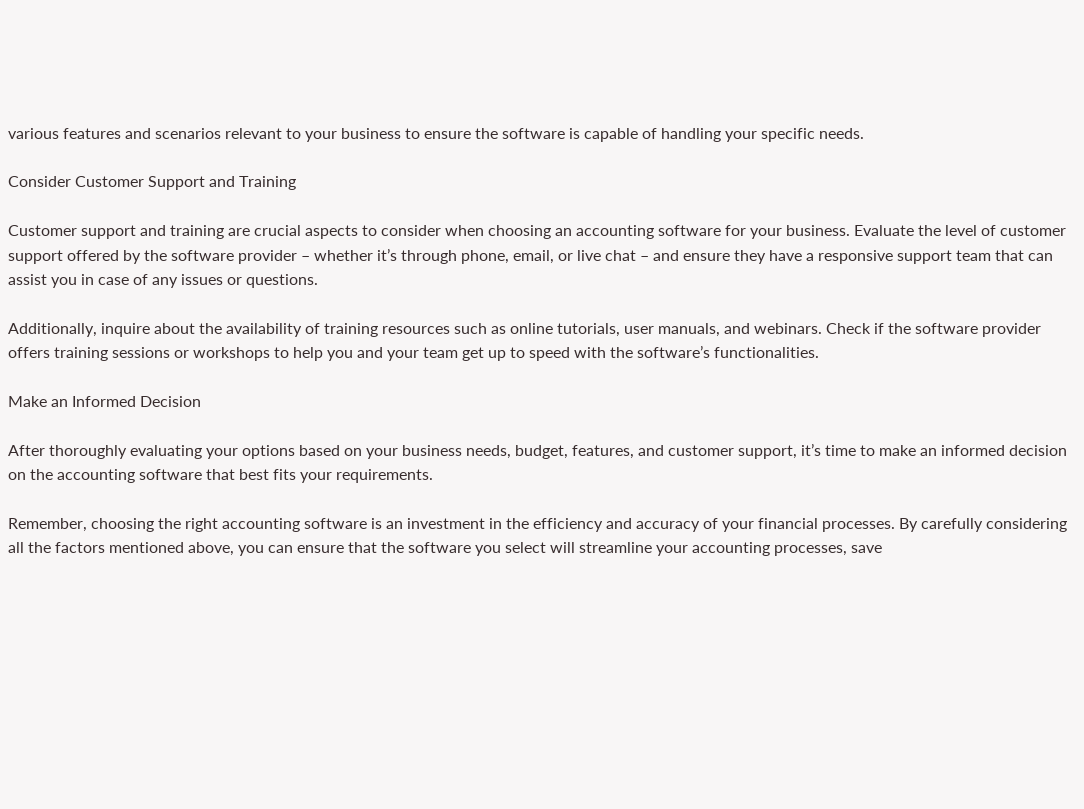various features and scenarios relevant to your business to ensure the software is capable of handling your specific needs.

Consider Customer Support and Training

Customer support and training are crucial aspects to consider when choosing an accounting software for your business. Evaluate the level of customer support offered by the software provider – whether it’s through phone, email, or live chat – and ensure they have a responsive support team that can assist you in case of any issues or questions.

Additionally, inquire about the availability of training resources such as online tutorials, user manuals, and webinars. Check if the software provider offers training sessions or workshops to help you and your team get up to speed with the software’s functionalities.

Make an Informed Decision

After thoroughly evaluating your options based on your business needs, budget, features, and customer support, it’s time to make an informed decision on the accounting software that best fits your requirements.

Remember, choosing the right accounting software is an investment in the efficiency and accuracy of your financial processes. By carefully considering all the factors mentioned above, you can ensure that the software you select will streamline your accounting processes, save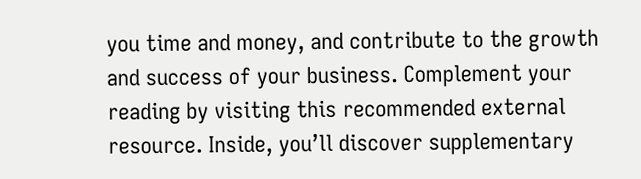you time and money, and contribute to the growth and success of your business. Complement your reading by visiting this recommended external resource. Inside, you’ll discover supplementary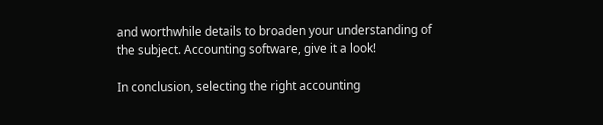and worthwhile details to broaden your understanding of the subject. Accounting software, give it a look!

In conclusion, selecting the right accounting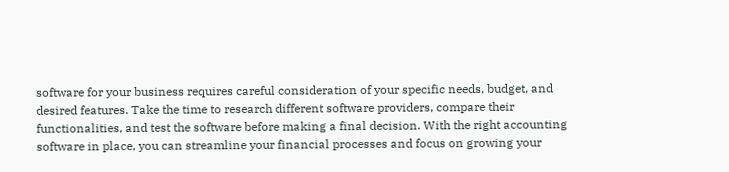software for your business requires careful consideration of your specific needs, budget, and desired features. Take the time to research different software providers, compare their functionalities, and test the software before making a final decision. With the right accounting software in place, you can streamline your financial processes and focus on growing your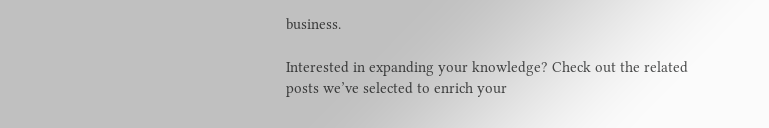business.

Interested in expanding your knowledge? Check out the related posts we’ve selected to enrich your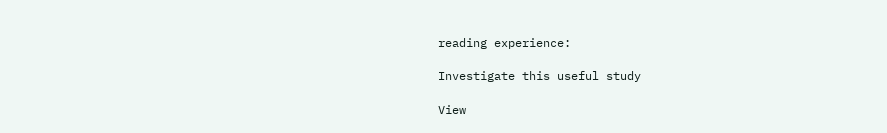reading experience:

Investigate this useful study

View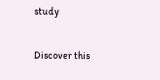study

Discover this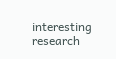interesting research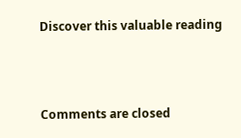Discover this valuable reading



Comments are closed